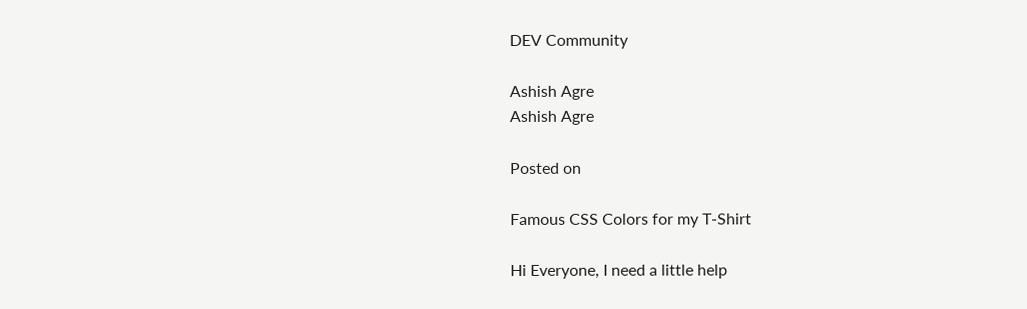DEV Community

Ashish Agre
Ashish Agre

Posted on

Famous CSS Colors for my T-Shirt

Hi Everyone, I need a little help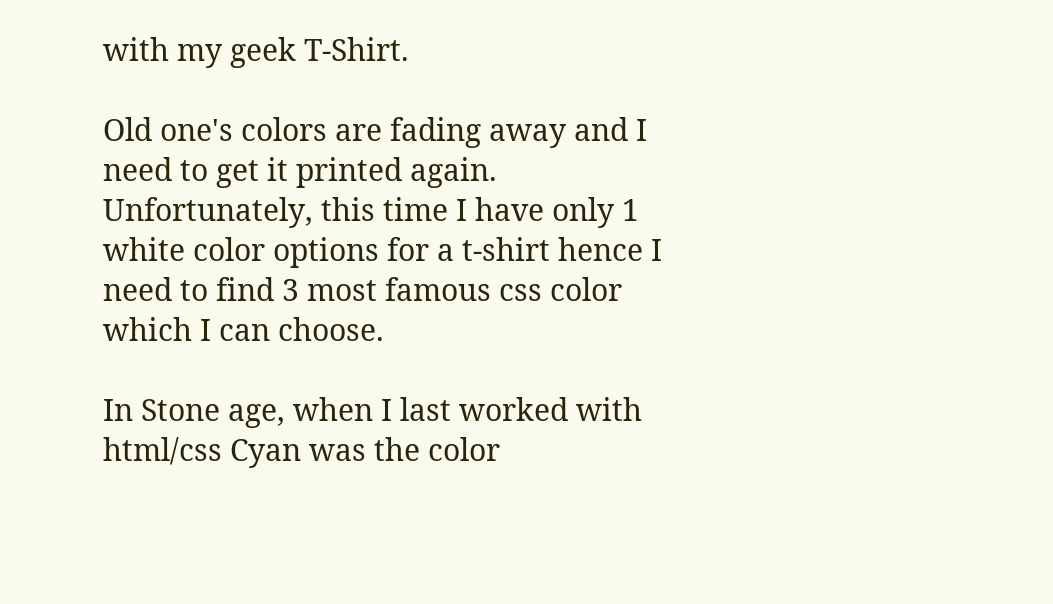with my geek T-Shirt.

Old one's colors are fading away and I need to get it printed again.
Unfortunately, this time I have only 1 white color options for a t-shirt hence I need to find 3 most famous css color which I can choose.

In Stone age, when I last worked with html/css Cyan was the color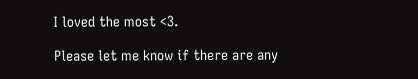I loved the most <3.

Please let me know if there are any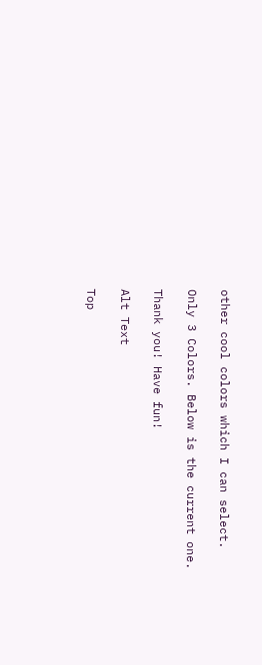other cool colors which I can select.

Only 3 Colors. Below is the current one.

Thank you! Have fun!

Alt Text

Top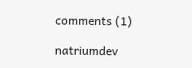comments (1)

natriumdev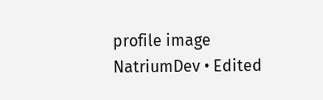profile image
NatriumDev • Edited